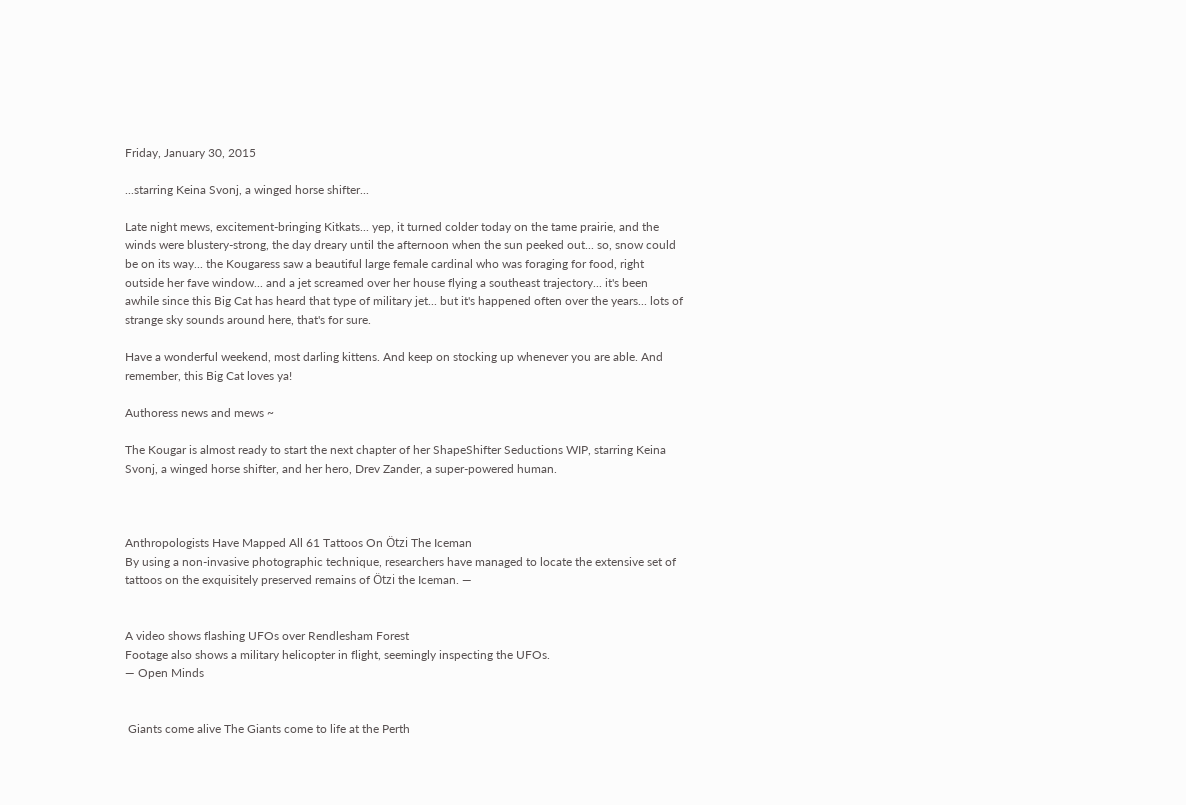Friday, January 30, 2015

...starring Keina Svonj, a winged horse shifter...

Late night mews, excitement-bringing Kitkats... yep, it turned colder today on the tame prairie, and the winds were blustery-strong, the day dreary until the afternoon when the sun peeked out... so, snow could be on its way... the Kougaress saw a beautiful large female cardinal who was foraging for food, right outside her fave window... and a jet screamed over her house flying a southeast trajectory... it's been awhile since this Big Cat has heard that type of military jet... but it's happened often over the years... lots of strange sky sounds around here, that's for sure.

Have a wonderful weekend, most darling kittens. And keep on stocking up whenever you are able. And remember, this Big Cat loves ya!

Authoress news and mews ~

The Kougar is almost ready to start the next chapter of her ShapeShifter Seductions WIP, starring Keina Svonj, a winged horse shifter, and her hero, Drev Zander, a super-powered human.



Anthropologists Have Mapped All 61 Tattoos On Ötzi The Iceman
By using a non-invasive photographic technique, researchers have managed to locate the extensive set of tattoos on the exquisitely preserved remains of Ötzi the Iceman. —


A video shows flashing UFOs over Rendlesham Forest
Footage also shows a military helicopter in flight, seemingly inspecting the UFOs.
— Open Minds


 Giants come alive The Giants come to life at the Perth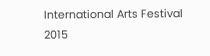International Arts Festival 2015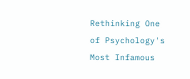Rethinking One of Psychology's Most Infamous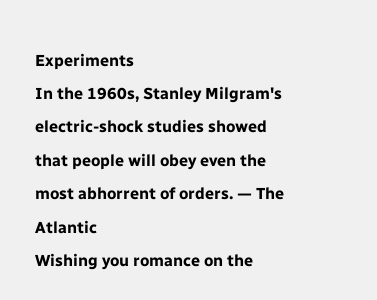Experiments
In the 1960s, Stanley Milgram's electric-shock studies showed that people will obey even the most abhorrent of orders. — The Atlantic
Wishing you romance on the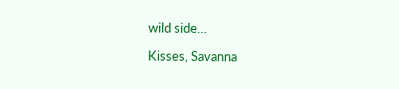wild side…

Kisses, Savanna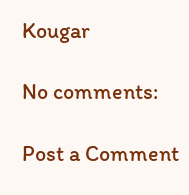Kougar

No comments:

Post a Comment